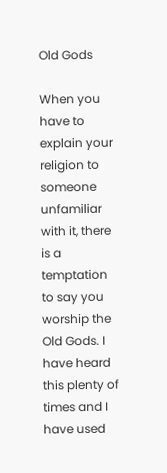Old Gods

When you have to explain your religion to someone unfamiliar with it, there is a temptation to say you worship the Old Gods. I have heard this plenty of times and I have used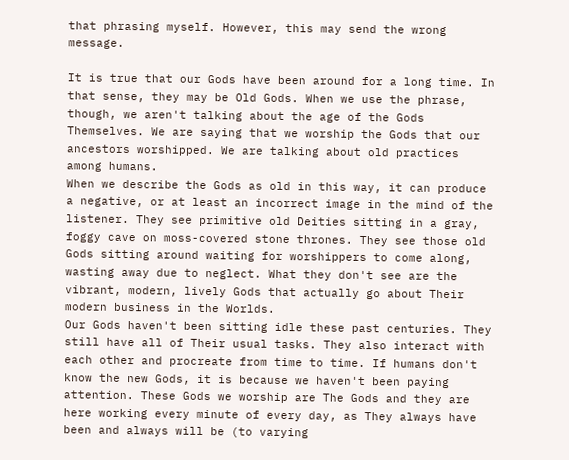that phrasing myself. However, this may send the wrong message.

It is true that our Gods have been around for a long time. In that sense, they may be Old Gods. When we use the phrase, though, we aren't talking about the age of the Gods Themselves. We are saying that we worship the Gods that our ancestors worshipped. We are talking about old practices among humans.
When we describe the Gods as old in this way, it can produce a negative, or at least an incorrect image in the mind of the listener. They see primitive old Deities sitting in a gray, foggy cave on moss-covered stone thrones. They see those old Gods sitting around waiting for worshippers to come along, wasting away due to neglect. What they don't see are the vibrant, modern, lively Gods that actually go about Their modern business in the Worlds.
Our Gods haven't been sitting idle these past centuries. They still have all of Their usual tasks. They also interact with each other and procreate from time to time. If humans don't know the new Gods, it is because we haven't been paying attention. These Gods we worship are The Gods and they are here working every minute of every day, as They always have been and always will be (to varying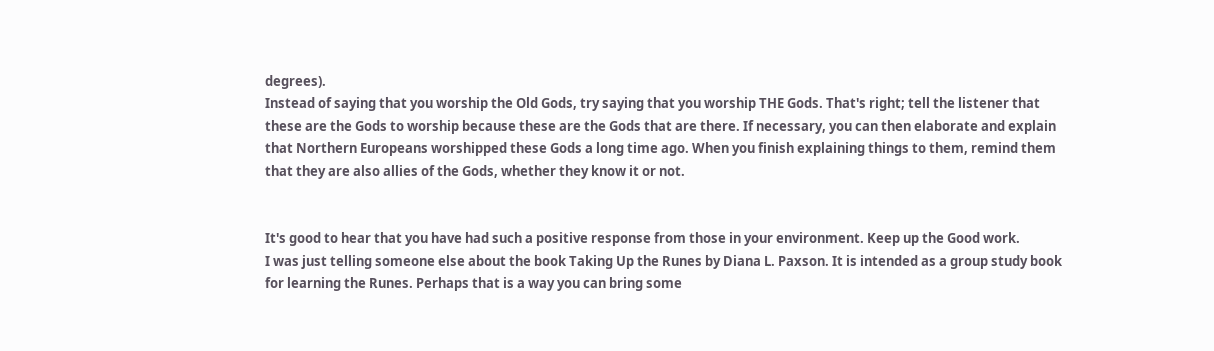degrees).
Instead of saying that you worship the Old Gods, try saying that you worship THE Gods. That's right; tell the listener that these are the Gods to worship because these are the Gods that are there. If necessary, you can then elaborate and explain that Northern Europeans worshipped these Gods a long time ago. When you finish explaining things to them, remind them that they are also allies of the Gods, whether they know it or not.


It's good to hear that you have had such a positive response from those in your environment. Keep up the Good work.
I was just telling someone else about the book Taking Up the Runes by Diana L. Paxson. It is intended as a group study book for learning the Runes. Perhaps that is a way you can bring some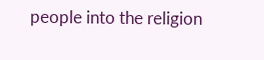people into the religion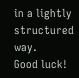in a lightly structured way.
Good luck!